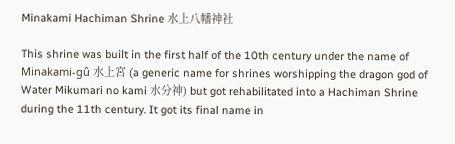Minakami Hachiman Shrine 水上八幡神社

This shrine was built in the first half of the 10th century under the name of Minakami-gû 水上宮 (a generic name for shrines worshipping the dragon god of Water Mikumari no kami 水分神) but got rehabilitated into a Hachiman Shrine during the 11th century. It got its final name in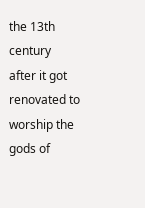the 13th century after it got renovated to worship the gods of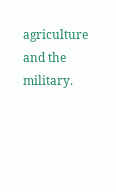agriculture and the military.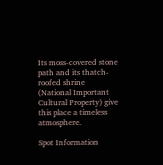Its moss-covered stone path and its thatch-roofed shrine (National Important Cultural Property) give this place a timeless atmosphere.

Spot Information